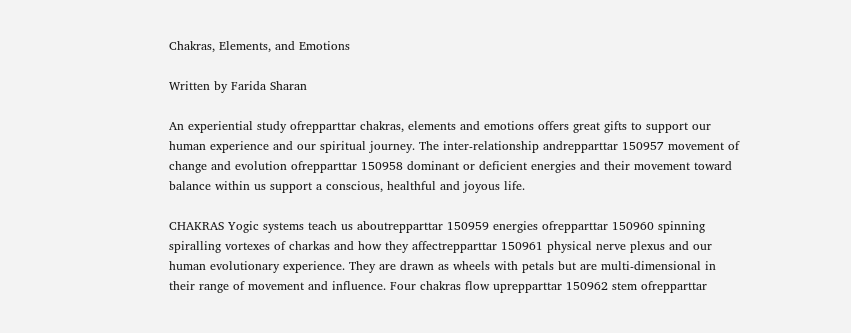Chakras, Elements, and Emotions

Written by Farida Sharan

An experiential study ofrepparttar chakras, elements and emotions offers great gifts to support our human experience and our spiritual journey. The inter-relationship andrepparttar 150957 movement of change and evolution ofrepparttar 150958 dominant or deficient energies and their movement toward balance within us support a conscious, healthful and joyous life.

CHAKRAS Yogic systems teach us aboutrepparttar 150959 energies ofrepparttar 150960 spinning spiralling vortexes of charkas and how they affectrepparttar 150961 physical nerve plexus and our human evolutionary experience. They are drawn as wheels with petals but are multi-dimensional in their range of movement and influence. Four chakras flow uprepparttar 150962 stem ofrepparttar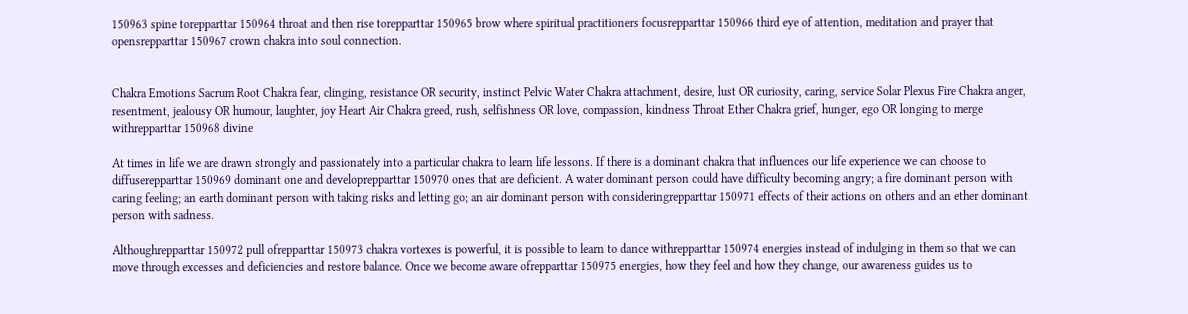150963 spine torepparttar 150964 throat and then rise torepparttar 150965 brow where spiritual practitioners focusrepparttar 150966 third eye of attention, meditation and prayer that opensrepparttar 150967 crown chakra into soul connection.


Chakra Emotions Sacrum Root Chakra fear, clinging, resistance OR security, instinct Pelvic Water Chakra attachment, desire, lust OR curiosity, caring, service Solar Plexus Fire Chakra anger, resentment, jealousy OR humour, laughter, joy Heart Air Chakra greed, rush, selfishness OR love, compassion, kindness Throat Ether Chakra grief, hunger, ego OR longing to merge withrepparttar 150968 divine

At times in life we are drawn strongly and passionately into a particular chakra to learn life lessons. If there is a dominant chakra that influences our life experience we can choose to diffuserepparttar 150969 dominant one and developrepparttar 150970 ones that are deficient. A water dominant person could have difficulty becoming angry; a fire dominant person with caring feeling; an earth dominant person with taking risks and letting go; an air dominant person with consideringrepparttar 150971 effects of their actions on others and an ether dominant person with sadness.

Althoughrepparttar 150972 pull ofrepparttar 150973 chakra vortexes is powerful, it is possible to learn to dance withrepparttar 150974 energies instead of indulging in them so that we can move through excesses and deficiencies and restore balance. Once we become aware ofrepparttar 150975 energies, how they feel and how they change, our awareness guides us to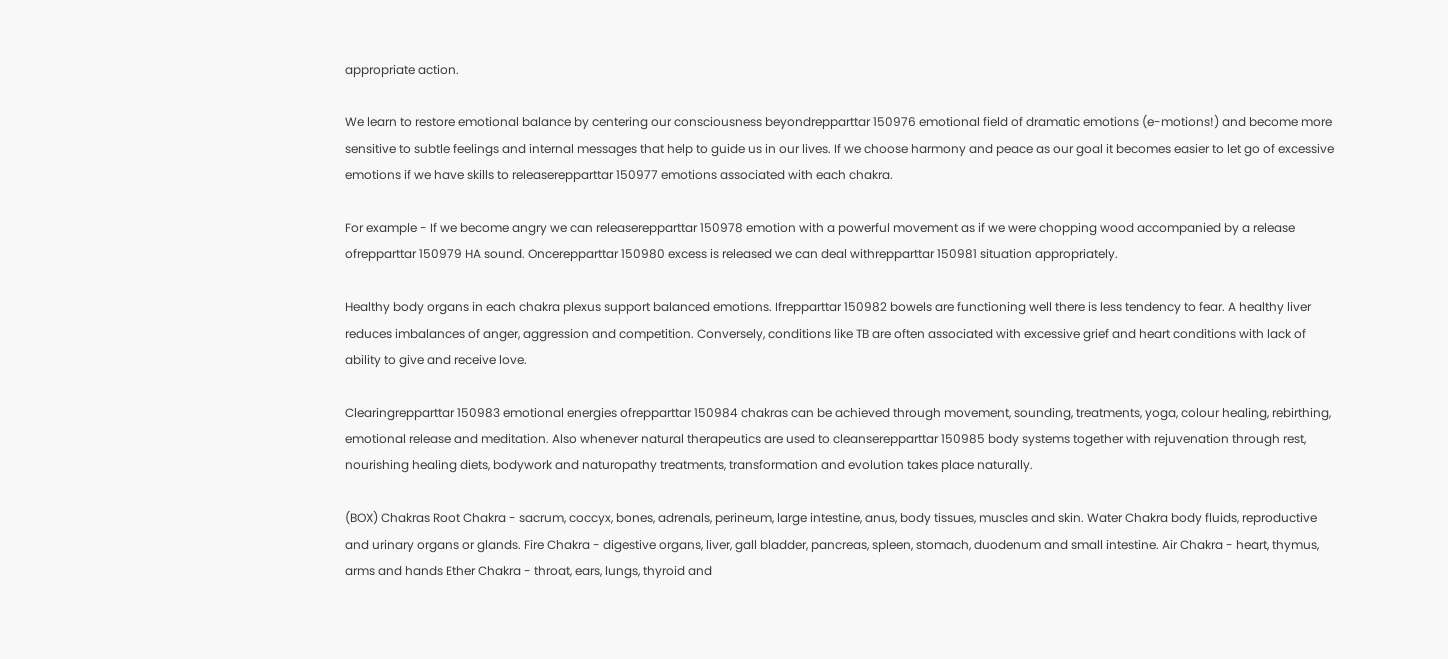appropriate action.

We learn to restore emotional balance by centering our consciousness beyondrepparttar 150976 emotional field of dramatic emotions (e-motions!) and become more sensitive to subtle feelings and internal messages that help to guide us in our lives. If we choose harmony and peace as our goal it becomes easier to let go of excessive emotions if we have skills to releaserepparttar 150977 emotions associated with each chakra.

For example - If we become angry we can releaserepparttar 150978 emotion with a powerful movement as if we were chopping wood accompanied by a release ofrepparttar 150979 HA sound. Oncerepparttar 150980 excess is released we can deal withrepparttar 150981 situation appropriately.

Healthy body organs in each chakra plexus support balanced emotions. Ifrepparttar 150982 bowels are functioning well there is less tendency to fear. A healthy liver reduces imbalances of anger, aggression and competition. Conversely, conditions like TB are often associated with excessive grief and heart conditions with lack of ability to give and receive love.

Clearingrepparttar 150983 emotional energies ofrepparttar 150984 chakras can be achieved through movement, sounding, treatments, yoga, colour healing, rebirthing, emotional release and meditation. Also whenever natural therapeutics are used to cleanserepparttar 150985 body systems together with rejuvenation through rest, nourishing healing diets, bodywork and naturopathy treatments, transformation and evolution takes place naturally.

(BOX) Chakras Root Chakra - sacrum, coccyx, bones, adrenals, perineum, large intestine, anus, body tissues, muscles and skin. Water Chakra body fluids, reproductive and urinary organs or glands. Fire Chakra - digestive organs, liver, gall bladder, pancreas, spleen, stomach, duodenum and small intestine. Air Chakra - heart, thymus, arms and hands Ether Chakra - throat, ears, lungs, thyroid and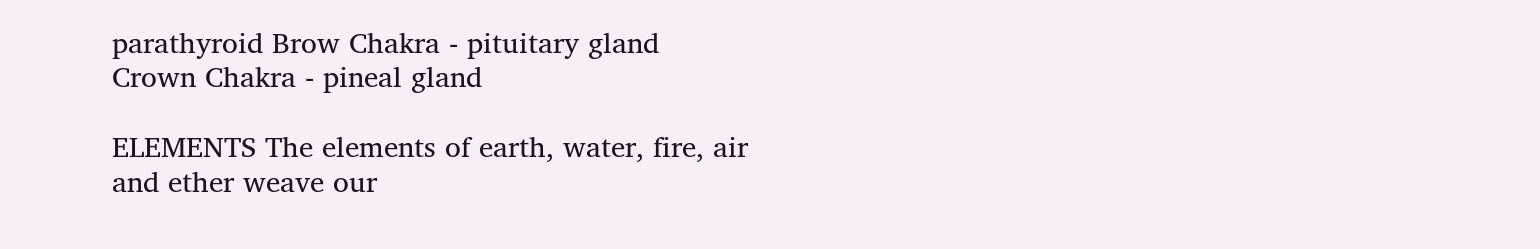parathyroid Brow Chakra - pituitary gland Crown Chakra - pineal gland

ELEMENTS The elements of earth, water, fire, air and ether weave our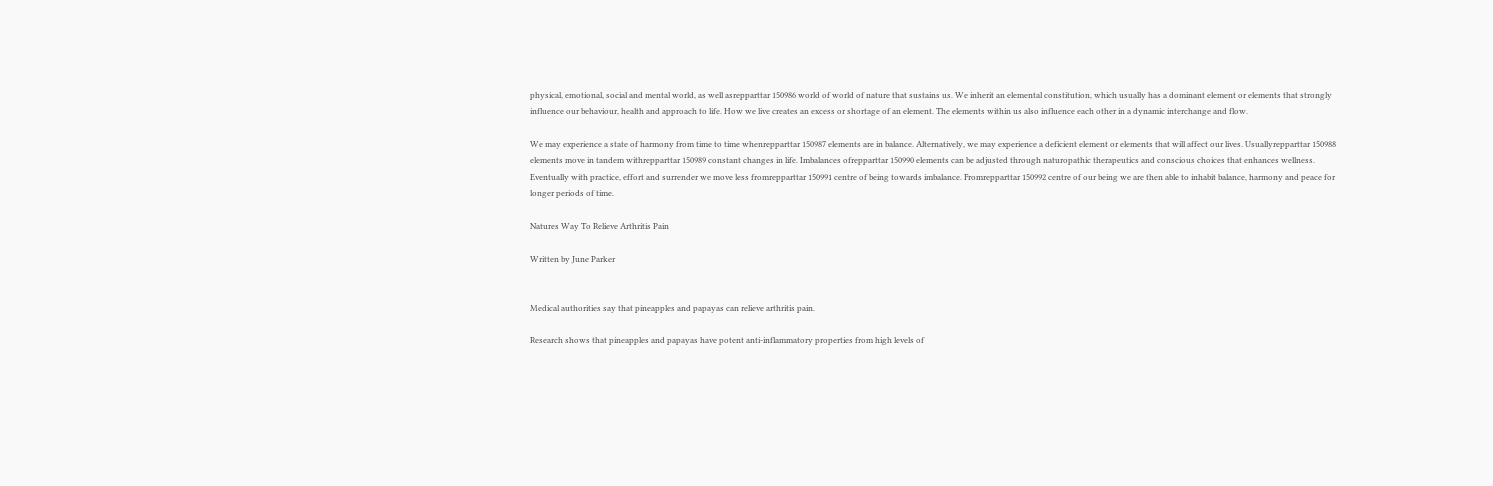physical, emotional, social and mental world, as well asrepparttar 150986 world of world of nature that sustains us. We inherit an elemental constitution, which usually has a dominant element or elements that strongly influence our behaviour, health and approach to life. How we live creates an excess or shortage of an element. The elements within us also influence each other in a dynamic interchange and flow.

We may experience a state of harmony from time to time whenrepparttar 150987 elements are in balance. Alternatively, we may experience a deficient element or elements that will affect our lives. Usuallyrepparttar 150988 elements move in tandem withrepparttar 150989 constant changes in life. Imbalances ofrepparttar 150990 elements can be adjusted through naturopathic therapeutics and conscious choices that enhances wellness. Eventually with practice, effort and surrender we move less fromrepparttar 150991 centre of being towards imbalance. Fromrepparttar 150992 centre of our being we are then able to inhabit balance, harmony and peace for longer periods of time.

Natures Way To Relieve Arthritis Pain

Written by June Parker


Medical authorities say that pineapples and papayas can relieve arthritis pain.

Research shows that pineapples and papayas have potent anti-inflammatory properties from high levels of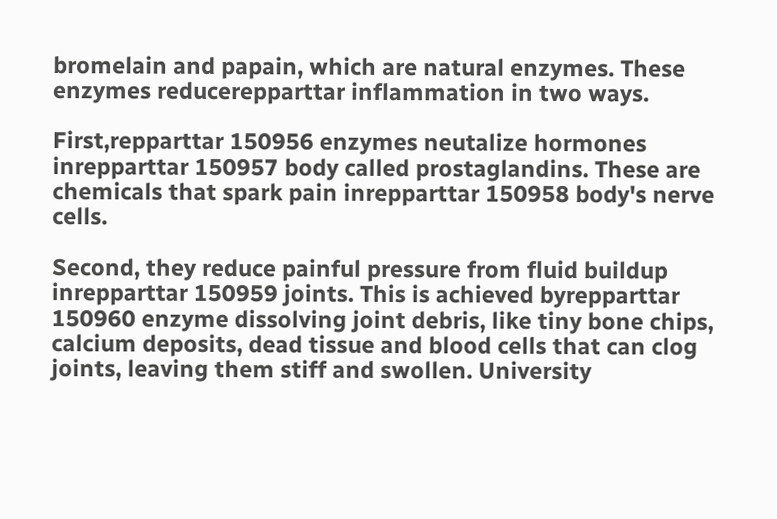bromelain and papain, which are natural enzymes. These enzymes reducerepparttar inflammation in two ways.

First,repparttar 150956 enzymes neutalize hormones inrepparttar 150957 body called prostaglandins. These are chemicals that spark pain inrepparttar 150958 body's nerve cells.

Second, they reduce painful pressure from fluid buildup inrepparttar 150959 joints. This is achieved byrepparttar 150960 enzyme dissolving joint debris, like tiny bone chips, calcium deposits, dead tissue and blood cells that can clog joints, leaving them stiff and swollen. University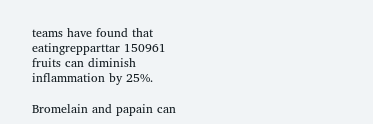teams have found that eatingrepparttar 150961 fruits can diminish inflammation by 25%.

Bromelain and papain can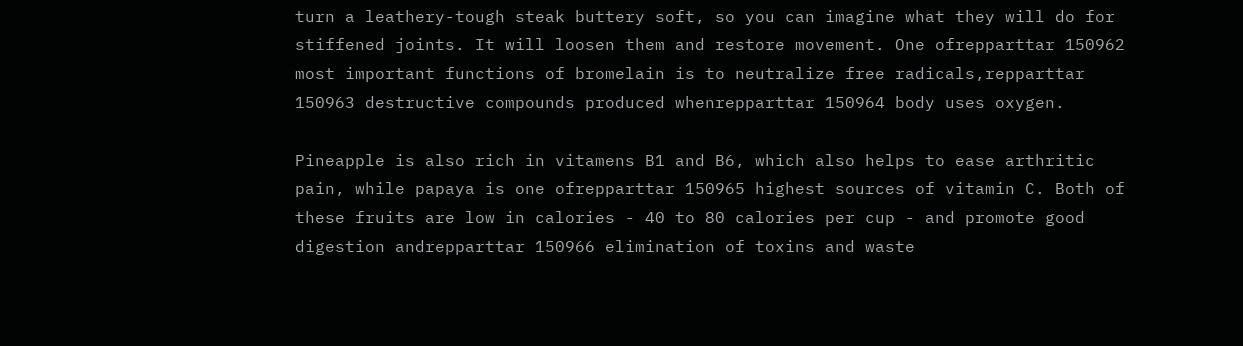turn a leathery-tough steak buttery soft, so you can imagine what they will do for stiffened joints. It will loosen them and restore movement. One ofrepparttar 150962 most important functions of bromelain is to neutralize free radicals,repparttar 150963 destructive compounds produced whenrepparttar 150964 body uses oxygen.

Pineapple is also rich in vitamens B1 and B6, which also helps to ease arthritic pain, while papaya is one ofrepparttar 150965 highest sources of vitamin C. Both of these fruits are low in calories - 40 to 80 calories per cup - and promote good digestion andrepparttar 150966 elimination of toxins and waste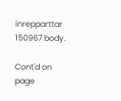inrepparttar 150967 body.

Cont'd on page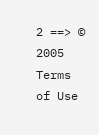2 ==> © 2005
Terms of Use